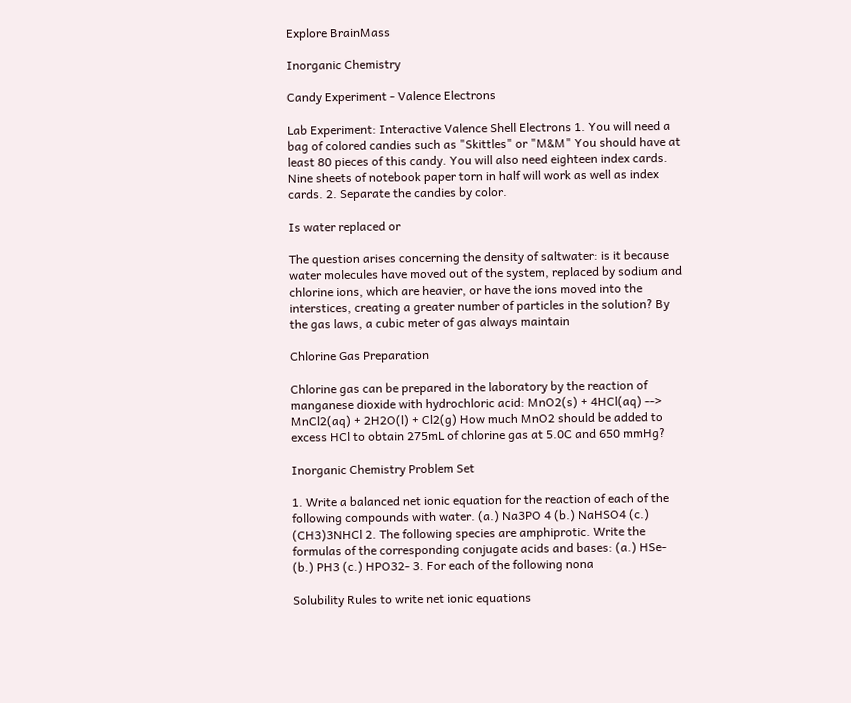Explore BrainMass

Inorganic Chemistry

Candy Experiment - Valence Electrons

Lab Experiment: Interactive Valence Shell Electrons 1. You will need a bag of colored candies such as "Skittles" or "M&M" You should have at least 80 pieces of this candy. You will also need eighteen index cards. Nine sheets of notebook paper torn in half will work as well as index cards. 2. Separate the candies by color.

Is water replaced or

The question arises concerning the density of saltwater: is it because water molecules have moved out of the system, replaced by sodium and chlorine ions, which are heavier, or have the ions moved into the interstices, creating a greater number of particles in the solution? By the gas laws, a cubic meter of gas always maintain

Chlorine Gas Preparation

Chlorine gas can be prepared in the laboratory by the reaction of manganese dioxide with hydrochloric acid: MnO2(s) + 4HCl(aq) --> MnCl2(aq) + 2H2O(l) + Cl2(g) How much MnO2 should be added to excess HCl to obtain 275mL of chlorine gas at 5.0C and 650 mmHg?

Inorganic Chemistry Problem Set

1. Write a balanced net ionic equation for the reaction of each of the following compounds with water. (a.) Na3PO 4 (b.) NaHSO4 (c.) (CH3)3NHCl 2. The following species are amphiprotic. Write the formulas of the corresponding conjugate acids and bases: (a.) HSe- (b.) PH3 (c.) HPO32- 3. For each of the following nona

Solubility Rules to write net ionic equations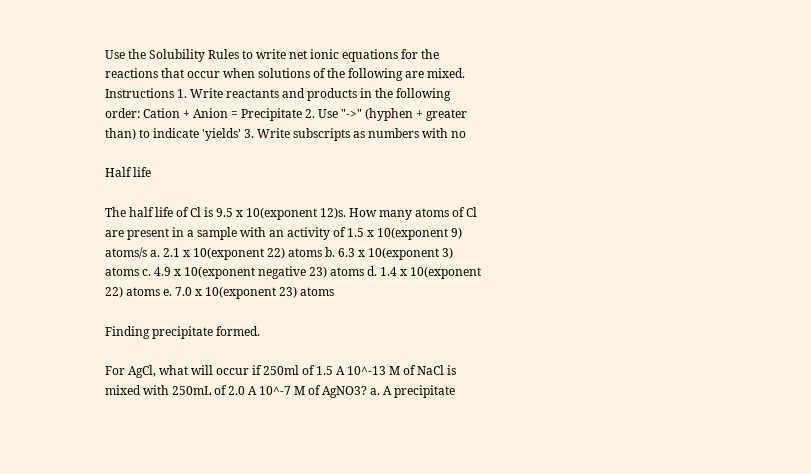Use the Solubility Rules to write net ionic equations for the reactions that occur when solutions of the following are mixed. Instructions 1. Write reactants and products in the following order: Cation + Anion = Precipitate 2. Use "->" (hyphen + greater than) to indicate 'yields' 3. Write subscripts as numbers with no

Half life

The half life of Cl is 9.5 x 10(exponent 12)s. How many atoms of Cl are present in a sample with an activity of 1.5 x 10(exponent 9) atoms/s a. 2.1 x 10(exponent 22) atoms b. 6.3 x 10(exponent 3) atoms c. 4.9 x 10(exponent negative 23) atoms d. 1.4 x 10(exponent 22) atoms e. 7.0 x 10(exponent 23) atoms

Finding precipitate formed.

For AgCl, what will occur if 250ml of 1.5 A 10^-13 M of NaCl is mixed with 250mL of 2.0 A 10^-7 M of AgNO3? a. A precipitate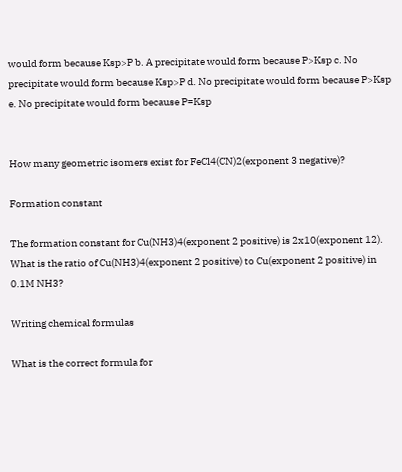would form because Ksp>P b. A precipitate would form because P>Ksp c. No precipitate would form because Ksp>P d. No precipitate would form because P>Ksp e. No precipitate would form because P=Ksp


How many geometric isomers exist for FeCl4(CN)2(exponent 3 negative)?

Formation constant

The formation constant for Cu(NH3)4(exponent 2 positive) is 2x10(exponent 12). What is the ratio of Cu(NH3)4(exponent 2 positive) to Cu(exponent 2 positive) in 0.1M NH3?

Writing chemical formulas

What is the correct formula for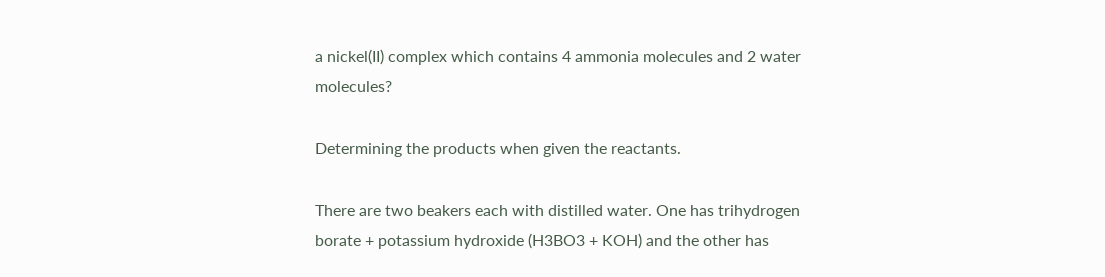a nickel(II) complex which contains 4 ammonia molecules and 2 water molecules?

Determining the products when given the reactants.

There are two beakers each with distilled water. One has trihydrogen borate + potassium hydroxide (H3BO3 + KOH) and the other has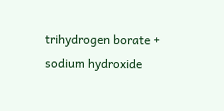trihydrogen borate + sodium hydroxide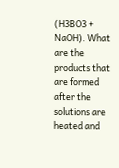(H3BO3 + NaOH). What are the products that are formed after the solutions are heated and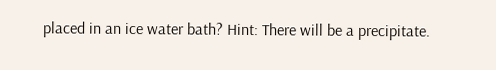placed in an ice water bath? Hint: There will be a precipitate.